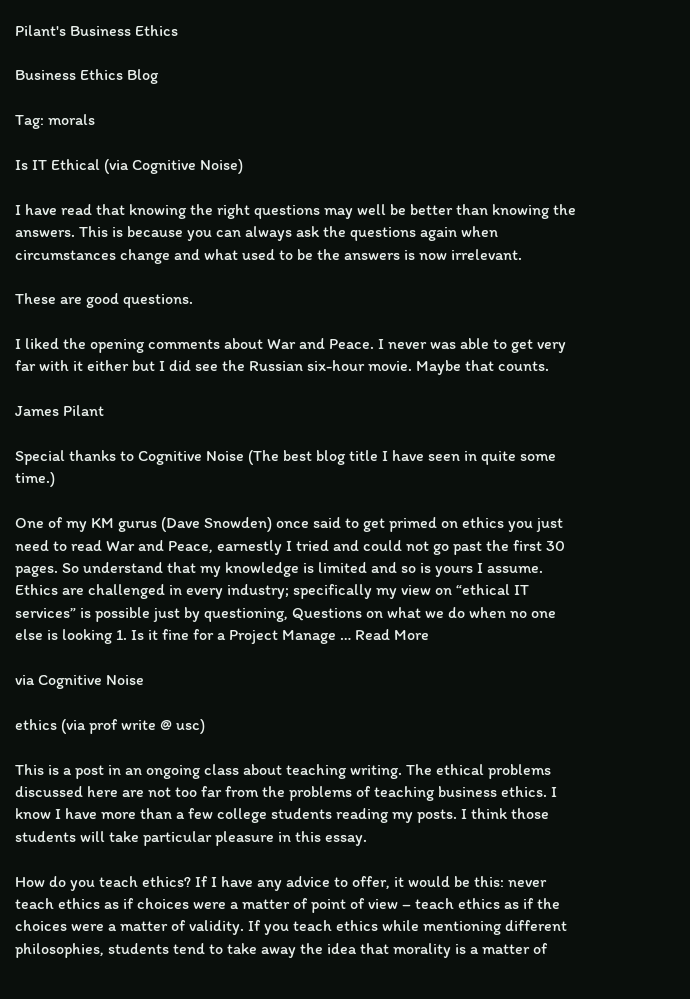Pilant's Business Ethics

Business Ethics Blog

Tag: morals

Is IT Ethical (via Cognitive Noise)

I have read that knowing the right questions may well be better than knowing the answers. This is because you can always ask the questions again when circumstances change and what used to be the answers is now irrelevant.

These are good questions.

I liked the opening comments about War and Peace. I never was able to get very far with it either but I did see the Russian six-hour movie. Maybe that counts.

James Pilant

Special thanks to Cognitive Noise (The best blog title I have seen in quite some time.)

One of my KM gurus (Dave Snowden) once said to get primed on ethics you just need to read War and Peace, earnestly I tried and could not go past the first 30 pages. So understand that my knowledge is limited and so is yours I assume. Ethics are challenged in every industry; specifically my view on “ethical IT services” is possible just by questioning, Questions on what we do when no one else is looking 1. Is it fine for a Project Manage … Read More

via Cognitive Noise

ethics (via prof write @ usc)

This is a post in an ongoing class about teaching writing. The ethical problems discussed here are not too far from the problems of teaching business ethics. I know I have more than a few college students reading my posts. I think those students will take particular pleasure in this essay.

How do you teach ethics? If I have any advice to offer, it would be this: never teach ethics as if choices were a matter of point of view – teach ethics as if the choices were a matter of validity. If you teach ethics while mentioning different philosophies, students tend to take away the idea that morality is a matter of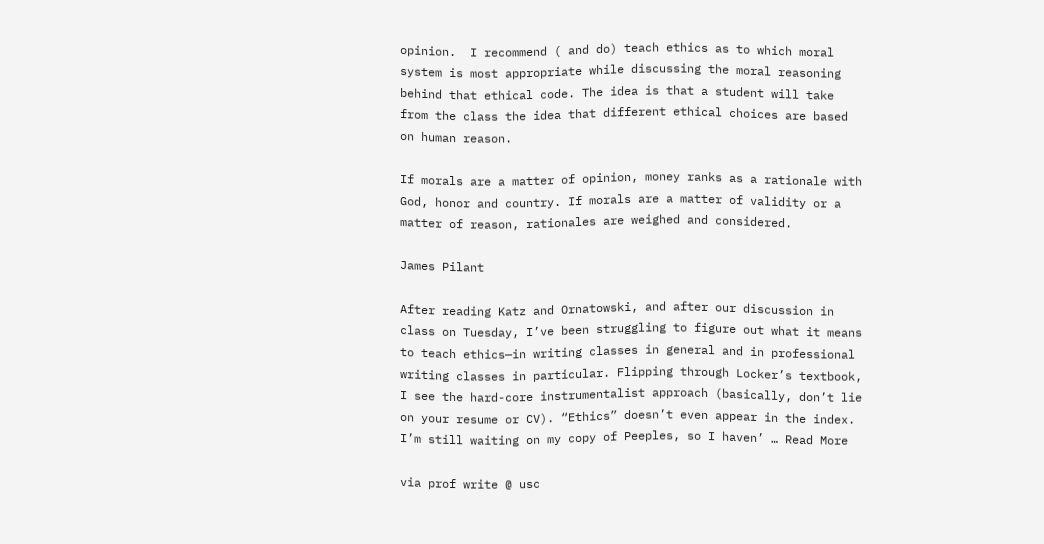opinion.  I recommend ( and do) teach ethics as to which moral system is most appropriate while discussing the moral reasoning behind that ethical code. The idea is that a student will take from the class the idea that different ethical choices are based on human reason.

If morals are a matter of opinion, money ranks as a rationale with God, honor and country. If morals are a matter of validity or a matter of reason, rationales are weighed and considered.

James Pilant

After reading Katz and Ornatowski, and after our discussion in class on Tuesday, I’ve been struggling to figure out what it means to teach ethics—in writing classes in general and in professional writing classes in particular. Flipping through Locker’s textbook, I see the hard-core instrumentalist approach (basically, don’t lie on your resume or CV). “Ethics” doesn’t even appear in the index. I’m still waiting on my copy of Peeples, so I haven’ … Read More

via prof write @ usc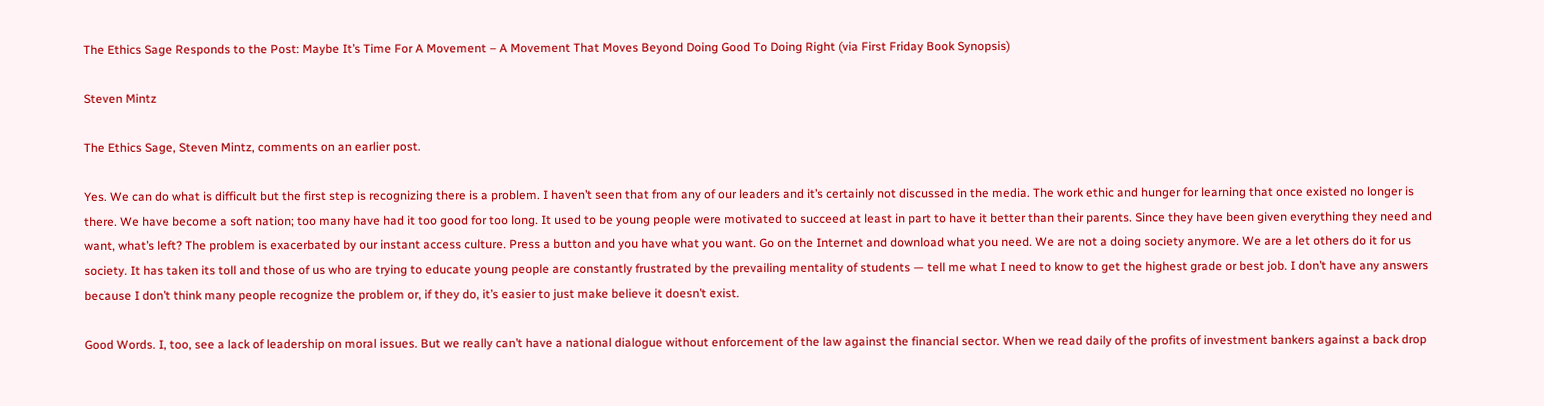The Ethics Sage Responds to the Post: Maybe It’s Time For A Movement – A Movement That Moves Beyond Doing Good To Doing Right (via First Friday Book Synopsis)

Steven Mintz

The Ethics Sage, Steven Mintz, comments on an earlier post.

Yes. We can do what is difficult but the first step is recognizing there is a problem. I haven’t seen that from any of our leaders and it’s certainly not discussed in the media. The work ethic and hunger for learning that once existed no longer is there. We have become a soft nation; too many have had it too good for too long. It used to be young people were motivated to succeed at least in part to have it better than their parents. Since they have been given everything they need and want, what’s left? The problem is exacerbated by our instant access culture. Press a button and you have what you want. Go on the Internet and download what you need. We are not a doing society anymore. We are a let others do it for us society. It has taken its toll and those of us who are trying to educate young people are constantly frustrated by the prevailing mentality of students — tell me what I need to know to get the highest grade or best job. I don’t have any answers because I don’t think many people recognize the problem or, if they do, it’s easier to just make believe it doesn’t exist.

Good Words. I, too, see a lack of leadership on moral issues. But we really can’t have a national dialogue without enforcement of the law against the financial sector. When we read daily of the profits of investment bankers against a back drop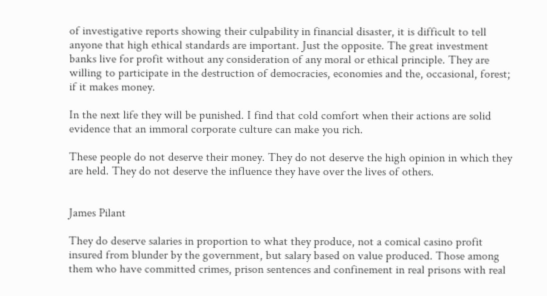of investigative reports showing their culpability in financial disaster, it is difficult to tell anyone that high ethical standards are important. Just the opposite. The great investment banks live for profit without any consideration of any moral or ethical principle. They are willing to participate in the destruction of democracies, economies and the, occasional, forest; if it makes money.

In the next life they will be punished. I find that cold comfort when their actions are solid evidence that an immoral corporate culture can make you rich.

These people do not deserve their money. They do not deserve the high opinion in which they are held. They do not deserve the influence they have over the lives of others.


James Pilant

They do deserve salaries in proportion to what they produce, not a comical casino profit insured from blunder by the government, but salary based on value produced. Those among them who have committed crimes, prison sentences and confinement in real prisons with real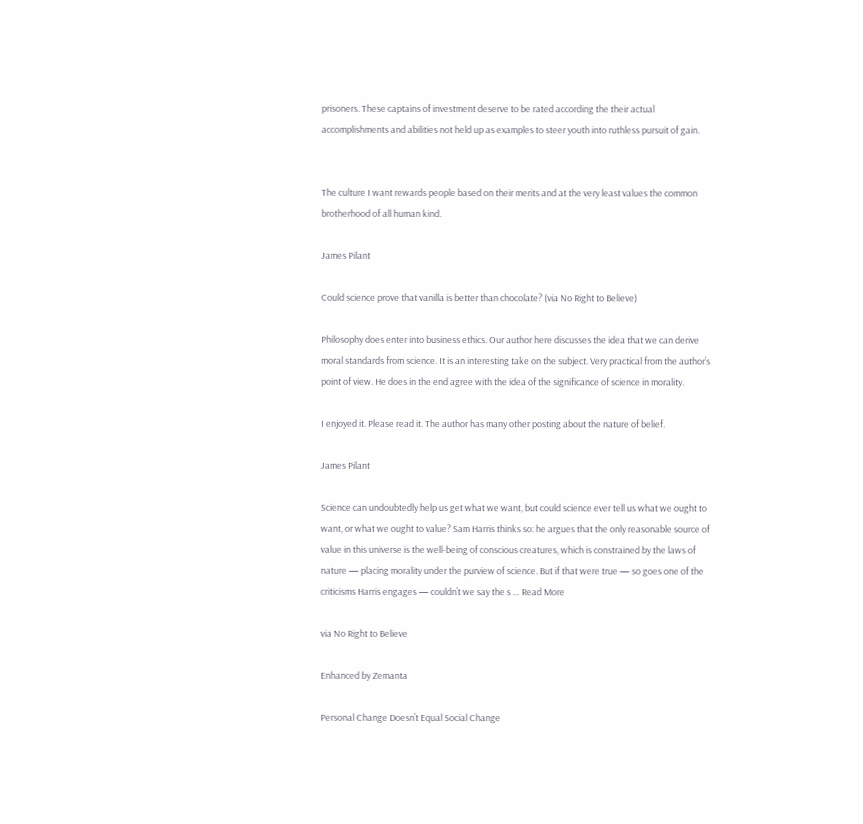prisoners. These captains of investment deserve to be rated according the their actual accomplishments and abilities not held up as examples to steer youth into ruthless pursuit of gain.


The culture I want rewards people based on their merits and at the very least values the common brotherhood of all human kind.

James Pilant

Could science prove that vanilla is better than chocolate? (via No Right to Believe)

Philosophy does enter into business ethics. Our author here discusses the idea that we can derive moral standards from science. It is an interesting take on the subject. Very practical from the author’s point of view. He does in the end agree with the idea of the significance of science in morality.

I enjoyed it. Please read it. The author has many other posting about the nature of belief.

James Pilant

Science can undoubtedly help us get what we want, but could science ever tell us what we ought to want, or what we ought to value? Sam Harris thinks so: he argues that the only reasonable source of value in this universe is the well-being of conscious creatures, which is constrained by the laws of nature — placing morality under the purview of science. But if that were true — so goes one of the criticisms Harris engages — couldn’t we say the s … Read More

via No Right to Believe

Enhanced by Zemanta

Personal Change Doesn’t Equal Social Change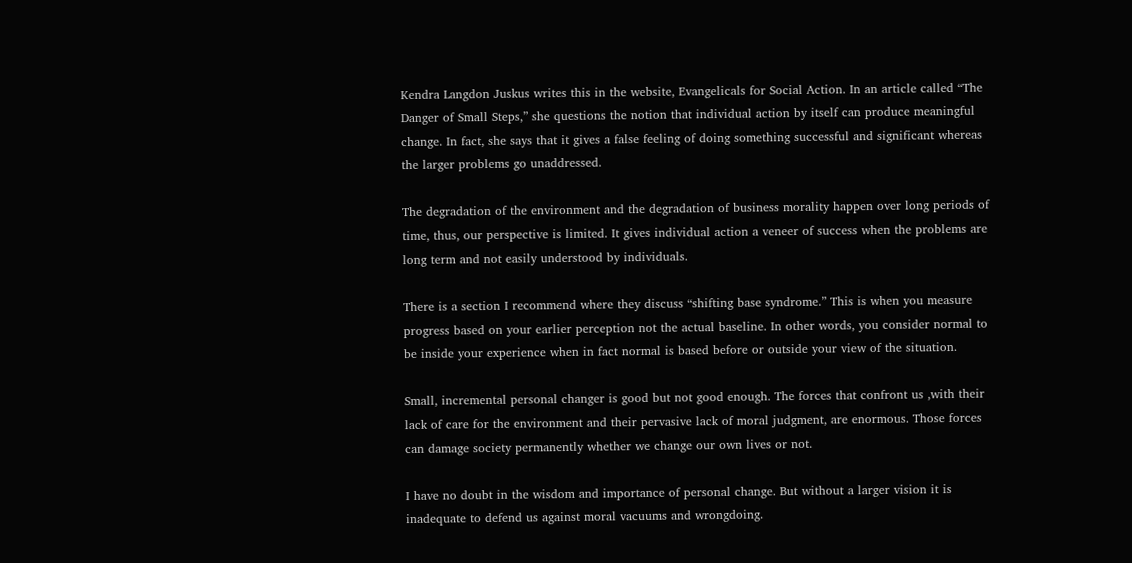Kendra Langdon Juskus writes this in the website, Evangelicals for Social Action. In an article called “The Danger of Small Steps,” she questions the notion that individual action by itself can produce meaningful change. In fact, she says that it gives a false feeling of doing something successful and significant whereas the larger problems go unaddressed.

The degradation of the environment and the degradation of business morality happen over long periods of time, thus, our perspective is limited. It gives individual action a veneer of success when the problems are long term and not easily understood by individuals.

There is a section I recommend where they discuss “shifting base syndrome.” This is when you measure progress based on your earlier perception not the actual baseline. In other words, you consider normal to be inside your experience when in fact normal is based before or outside your view of the situation.

Small, incremental personal changer is good but not good enough. The forces that confront us ,with their lack of care for the environment and their pervasive lack of moral judgment, are enormous. Those forces can damage society permanently whether we change our own lives or not.

I have no doubt in the wisdom and importance of personal change. But without a larger vision it is inadequate to defend us against moral vacuums and wrongdoing.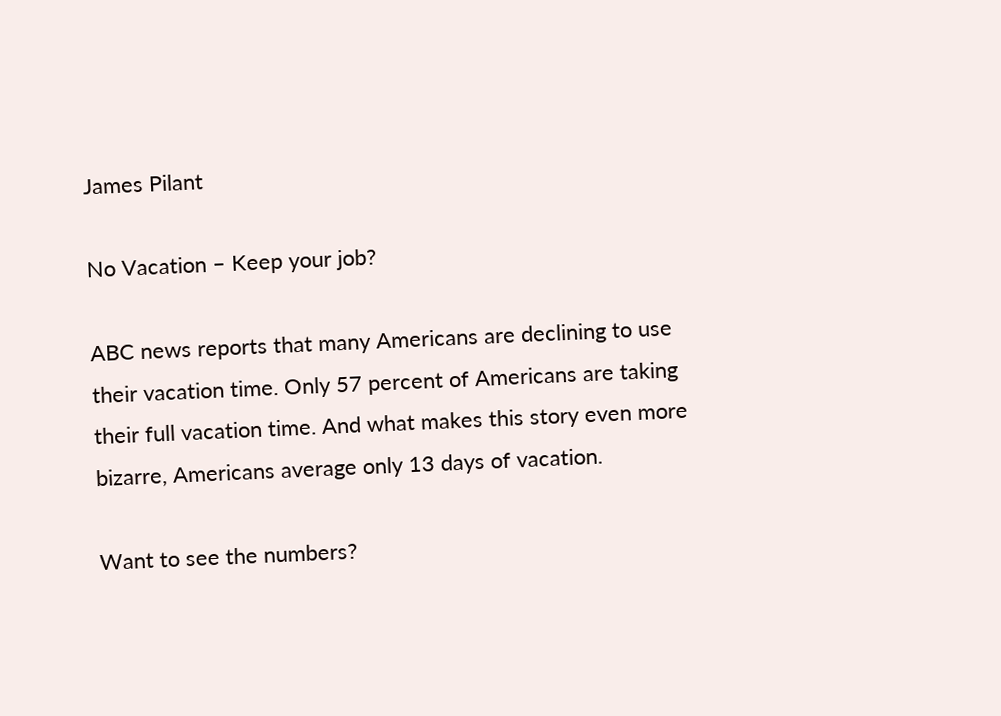James Pilant

No Vacation – Keep your job?

ABC news reports that many Americans are declining to use their vacation time. Only 57 percent of Americans are taking their full vacation time. And what makes this story even more bizarre, Americans average only 13 days of vacation.

Want to see the numbers?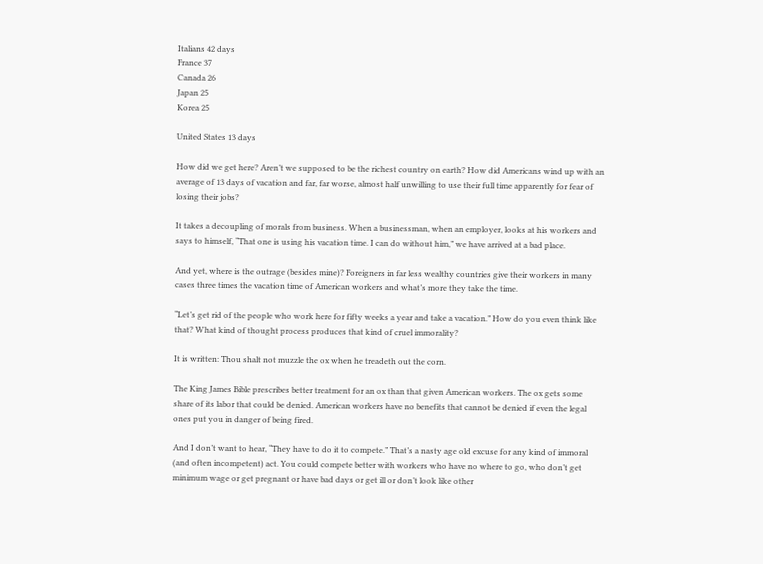Italians 42 days
France 37
Canada 26
Japan 25
Korea 25

United States 13 days

How did we get here? Aren’t we supposed to be the richest country on earth? How did Americans wind up with an average of 13 days of vacation and far, far worse, almost half unwilling to use their full time apparently for fear of losing their jobs?

It takes a decoupling of morals from business. When a businessman, when an employer, looks at his workers and says to himself, “That one is using his vacation time. I can do without him,” we have arrived at a bad place.

And yet, where is the outrage (besides mine)? Foreigners in far less wealthy countries give their workers in many cases three times the vacation time of American workers and what’s more they take the time.

“Let’s get rid of the people who work here for fifty weeks a year and take a vacation.” How do you even think like that? What kind of thought process produces that kind of cruel immorality?

It is written: Thou shalt not muzzle the ox when he treadeth out the corn.

The King James Bible prescribes better treatment for an ox than that given American workers. The ox gets some share of its labor that could be denied. American workers have no benefits that cannot be denied if even the legal ones put you in danger of being fired.

And I don’t want to hear, “They have to do it to compete.” That’s a nasty age old excuse for any kind of immoral (and often incompetent) act. You could compete better with workers who have no where to go, who don’t get minimum wage or get pregnant or have bad days or get ill or don’t look like other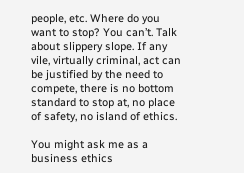people, etc. Where do you want to stop? You can’t. Talk about slippery slope. If any vile, virtually criminal, act can be justified by the need to compete, there is no bottom standard to stop at, no place of safety, no island of ethics.

You might ask me as a business ethics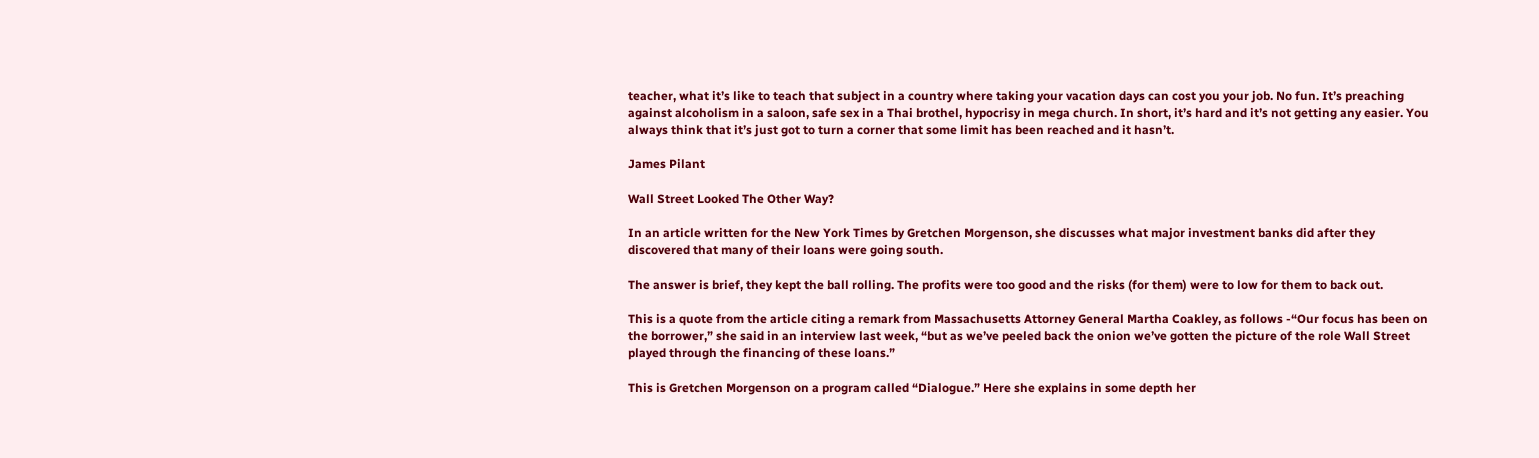teacher, what it’s like to teach that subject in a country where taking your vacation days can cost you your job. No fun. It’s preaching against alcoholism in a saloon, safe sex in a Thai brothel, hypocrisy in mega church. In short, it’s hard and it’s not getting any easier. You always think that it’s just got to turn a corner that some limit has been reached and it hasn’t.

James Pilant

Wall Street Looked The Other Way?

In an article written for the New York Times by Gretchen Morgenson, she discusses what major investment banks did after they discovered that many of their loans were going south.

The answer is brief, they kept the ball rolling. The profits were too good and the risks (for them) were to low for them to back out.

This is a quote from the article citing a remark from Massachusetts Attorney General Martha Coakley, as follows -“Our focus has been on the borrower,” she said in an interview last week, “but as we’ve peeled back the onion we’ve gotten the picture of the role Wall Street played through the financing of these loans.”

This is Gretchen Morgenson on a program called “Dialogue.” Here she explains in some depth her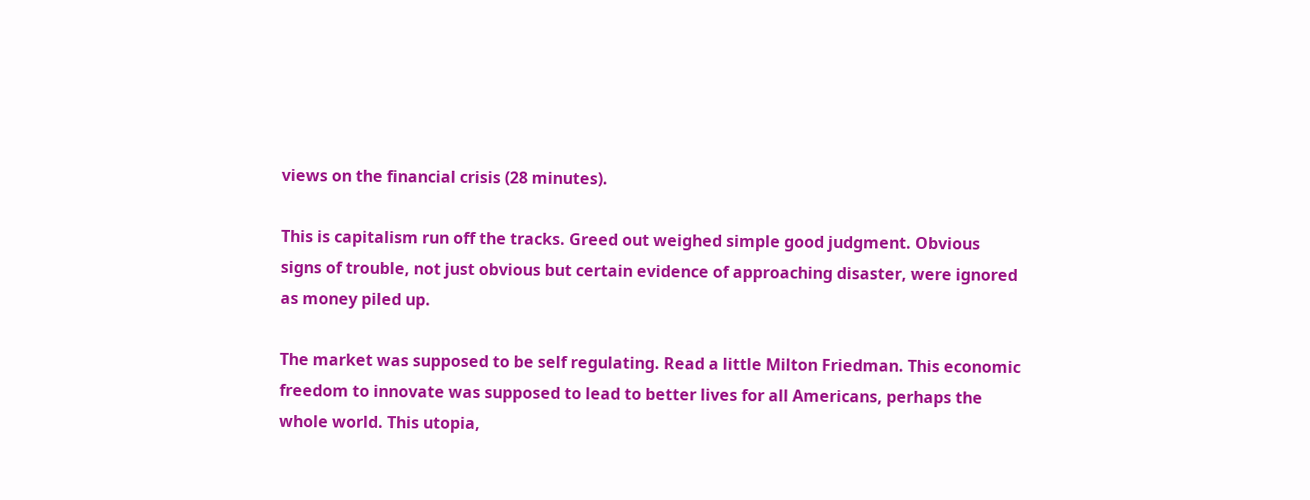views on the financial crisis (28 minutes).

This is capitalism run off the tracks. Greed out weighed simple good judgment. Obvious signs of trouble, not just obvious but certain evidence of approaching disaster, were ignored as money piled up.

The market was supposed to be self regulating. Read a little Milton Friedman. This economic freedom to innovate was supposed to lead to better lives for all Americans, perhaps the whole world. This utopia,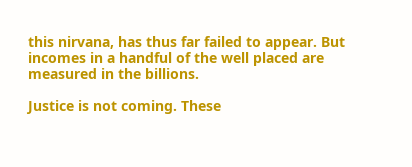this nirvana, has thus far failed to appear. But incomes in a handful of the well placed are measured in the billions.

Justice is not coming. These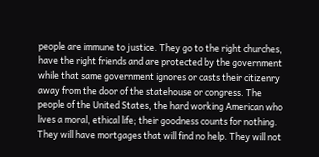people are immune to justice. They go to the right churches, have the right friends and are protected by the government while that same government ignores or casts their citizenry away from the door of the statehouse or congress. The people of the United States, the hard working American who lives a moral, ethical life; their goodness counts for nothing. They will have mortgages that will find no help. They will not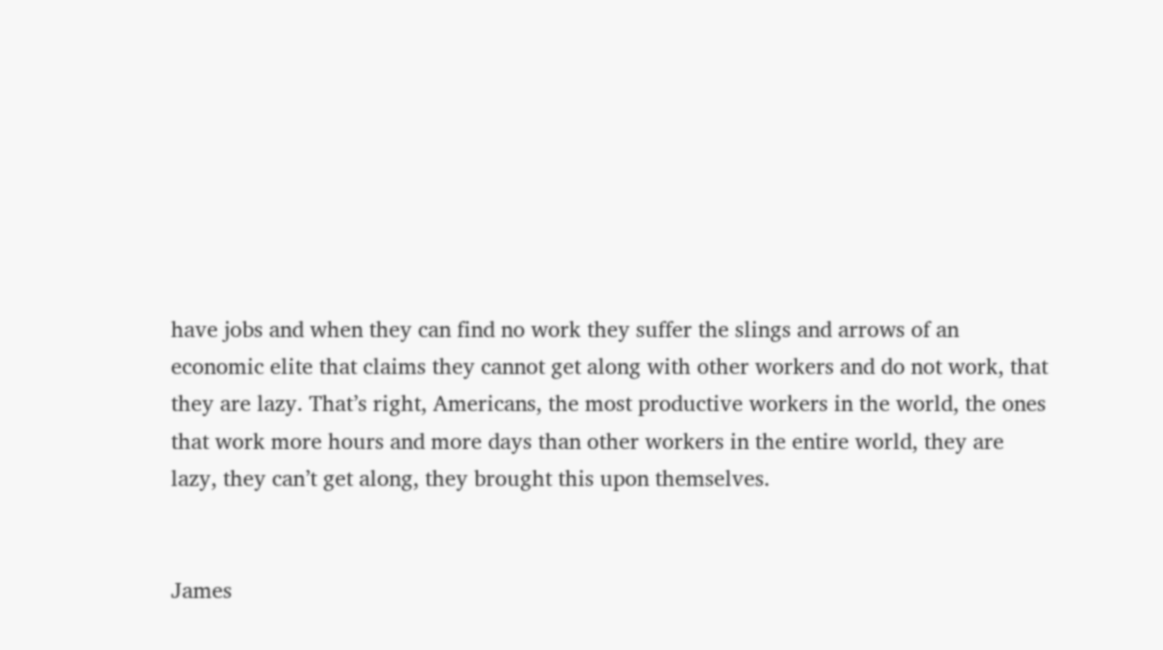have jobs and when they can find no work they suffer the slings and arrows of an economic elite that claims they cannot get along with other workers and do not work, that they are lazy. That’s right, Americans, the most productive workers in the world, the ones that work more hours and more days than other workers in the entire world, they are lazy, they can’t get along, they brought this upon themselves.


James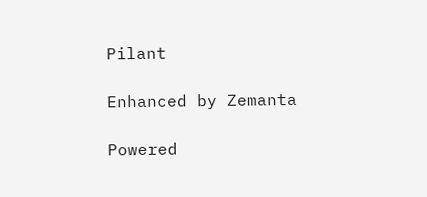Pilant

Enhanced by Zemanta

Powered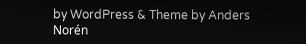by WordPress & Theme by Anders Norén